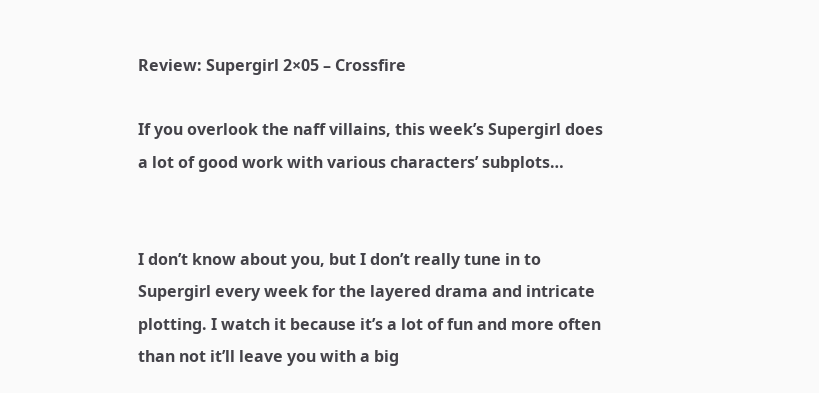Review: Supergirl 2×05 – Crossfire

If you overlook the naff villains, this week’s Supergirl does a lot of good work with various characters’ subplots…


I don’t know about you, but I don’t really tune in to Supergirl every week for the layered drama and intricate plotting. I watch it because it’s a lot of fun and more often than not it’ll leave you with a big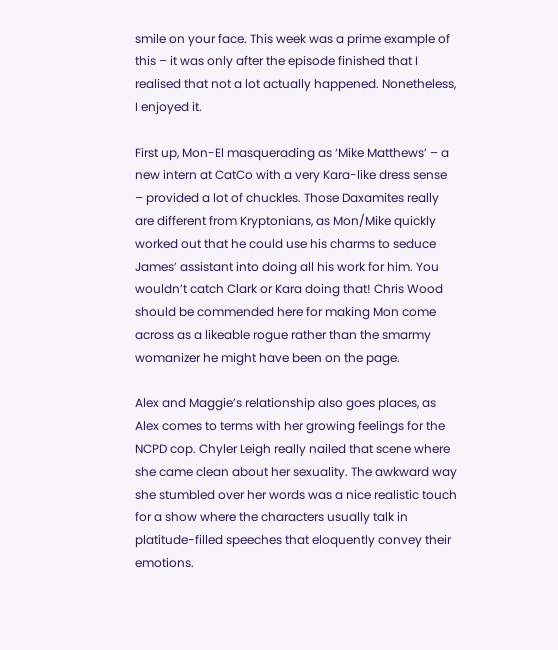smile on your face. This week was a prime example of this – it was only after the episode finished that I realised that not a lot actually happened. Nonetheless, I enjoyed it.

First up, Mon-El masquerading as ‘Mike Matthews’ – a new intern at CatCo with a very Kara-like dress sense – provided a lot of chuckles. Those Daxamites really are different from Kryptonians, as Mon/Mike quickly worked out that he could use his charms to seduce James’ assistant into doing all his work for him. You wouldn’t catch Clark or Kara doing that! Chris Wood should be commended here for making Mon come across as a likeable rogue rather than the smarmy womanizer he might have been on the page.

Alex and Maggie’s relationship also goes places, as Alex comes to terms with her growing feelings for the NCPD cop. Chyler Leigh really nailed that scene where she came clean about her sexuality. The awkward way she stumbled over her words was a nice realistic touch for a show where the characters usually talk in platitude-filled speeches that eloquently convey their emotions.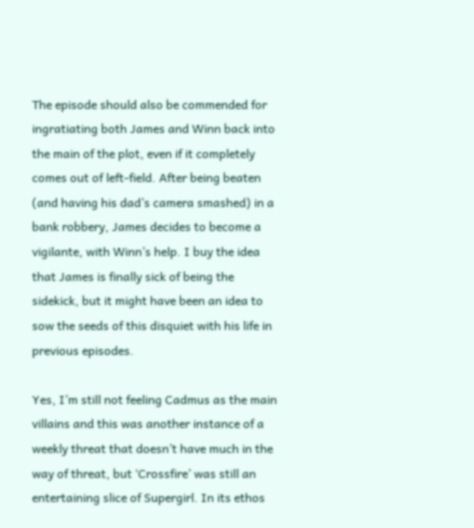The episode should also be commended for ingratiating both James and Winn back into the main of the plot, even if it completely comes out of left-field. After being beaten (and having his dad’s camera smashed) in a bank robbery, James decides to become a vigilante, with Winn’s help. I buy the idea that James is finally sick of being the sidekick, but it might have been an idea to sow the seeds of this disquiet with his life in previous episodes.

Yes, I’m still not feeling Cadmus as the main villains and this was another instance of a weekly threat that doesn’t have much in the way of threat, but ‘Crossfire’ was still an entertaining slice of Supergirl. In its ethos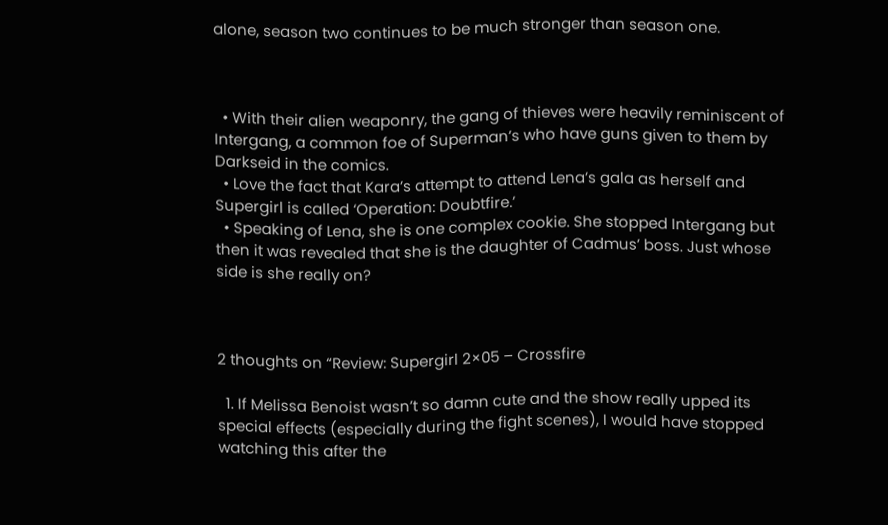alone, season two continues to be much stronger than season one.



  • With their alien weaponry, the gang of thieves were heavily reminiscent of Intergang, a common foe of Superman’s who have guns given to them by Darkseid in the comics.
  • Love the fact that Kara’s attempt to attend Lena’s gala as herself and Supergirl is called ‘Operation: Doubtfire.’
  • Speaking of Lena, she is one complex cookie. She stopped Intergang but then it was revealed that she is the daughter of Cadmus’ boss. Just whose side is she really on?



2 thoughts on “Review: Supergirl 2×05 – Crossfire

  1. If Melissa Benoist wasn’t so damn cute and the show really upped its special effects (especially during the fight scenes), I would have stopped watching this after the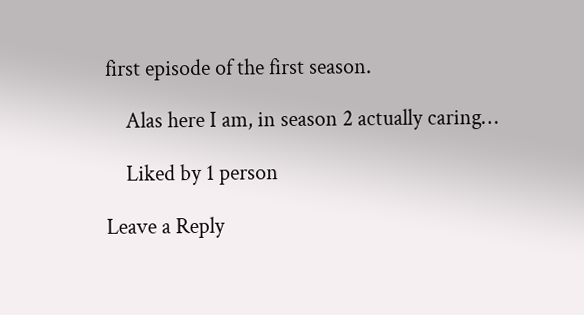first episode of the first season.

    Alas here I am, in season 2 actually caring…

    Liked by 1 person

Leave a Reply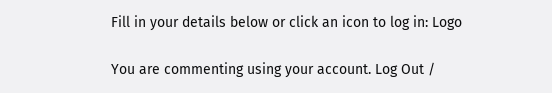Fill in your details below or click an icon to log in: Logo

You are commenting using your account. Log Out /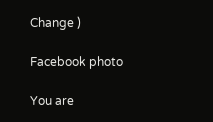Change )

Facebook photo

You are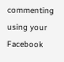commenting using your Facebook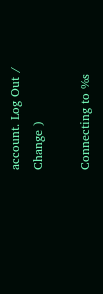account. Log Out /  Change )

Connecting to %s